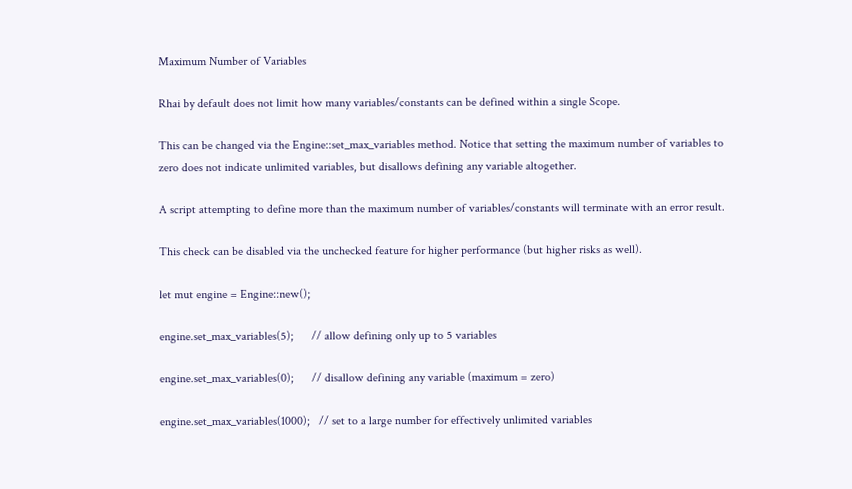Maximum Number of Variables

Rhai by default does not limit how many variables/constants can be defined within a single Scope.

This can be changed via the Engine::set_max_variables method. Notice that setting the maximum number of variables to zero does not indicate unlimited variables, but disallows defining any variable altogether.

A script attempting to define more than the maximum number of variables/constants will terminate with an error result.

This check can be disabled via the unchecked feature for higher performance (but higher risks as well).

let mut engine = Engine::new();

engine.set_max_variables(5);      // allow defining only up to 5 variables

engine.set_max_variables(0);      // disallow defining any variable (maximum = zero)

engine.set_max_variables(1000);   // set to a large number for effectively unlimited variables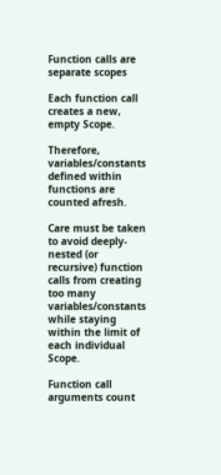Function calls are separate scopes

Each function call creates a new, empty Scope.

Therefore, variables/constants defined within functions are counted afresh.

Care must be taken to avoid deeply-nested (or recursive) function calls from creating too many variables/constants while staying within the limit of each individual Scope.

Function call arguments count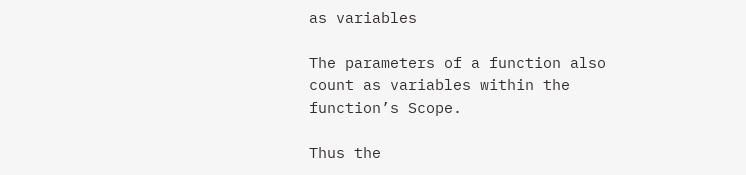as variables

The parameters of a function also count as variables within the function’s Scope.

Thus the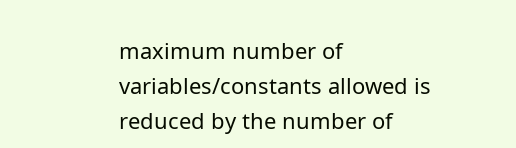maximum number of variables/constants allowed is reduced by the number of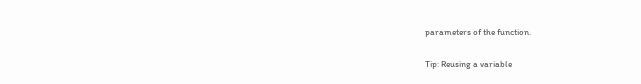parameters of the function.

Tip: Reusing a variable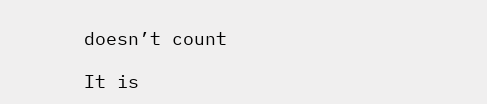doesn’t count

It is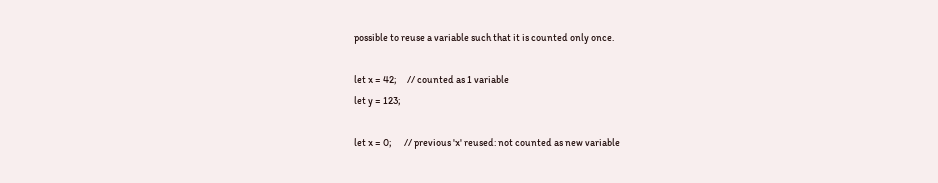possible to reuse a variable such that it is counted only once.

let x = 42;     // counted as 1 variable
let y = 123;

let x = 0;      // previous 'x' reused: not counted as new variable